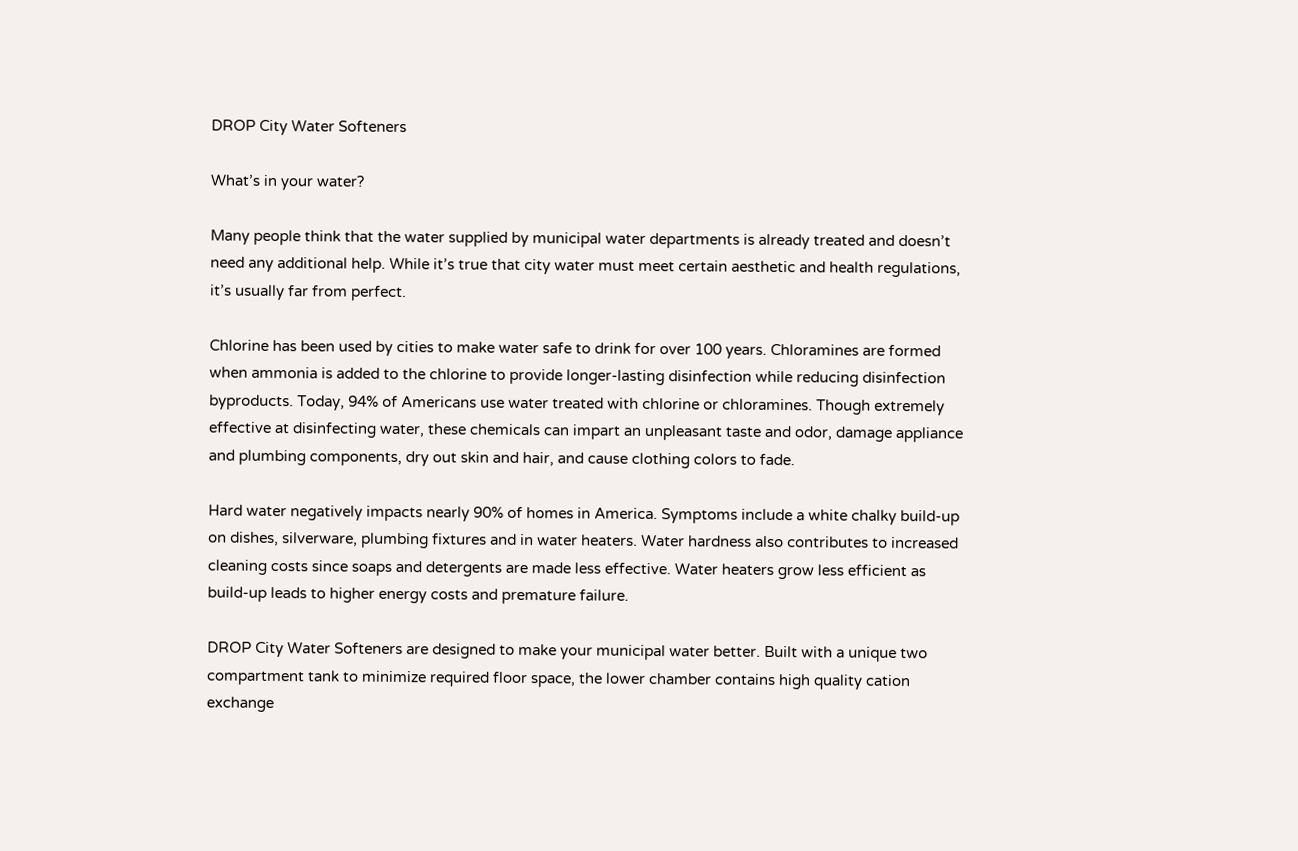DROP City Water Softeners

What’s in your water?

Many people think that the water supplied by municipal water departments is already treated and doesn’t need any additional help. While it’s true that city water must meet certain aesthetic and health regulations, it’s usually far from perfect.

Chlorine has been used by cities to make water safe to drink for over 100 years. Chloramines are formed when ammonia is added to the chlorine to provide longer-lasting disinfection while reducing disinfection byproducts. Today, 94% of Americans use water treated with chlorine or chloramines. Though extremely effective at disinfecting water, these chemicals can impart an unpleasant taste and odor, damage appliance and plumbing components, dry out skin and hair, and cause clothing colors to fade.

Hard water negatively impacts nearly 90% of homes in America. Symptoms include a white chalky build-up on dishes, silverware, plumbing fixtures and in water heaters. Water hardness also contributes to increased cleaning costs since soaps and detergents are made less effective. Water heaters grow less efficient as build-up leads to higher energy costs and premature failure.

DROP City Water Softeners are designed to make your municipal water better. Built with a unique two compartment tank to minimize required floor space, the lower chamber contains high quality cation exchange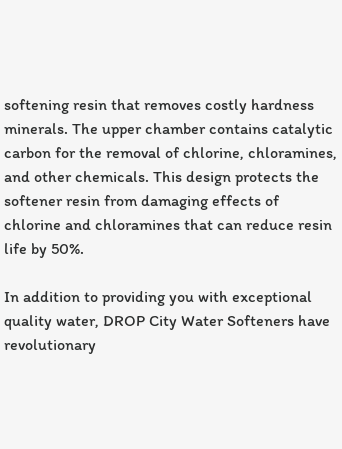softening resin that removes costly hardness minerals. The upper chamber contains catalytic carbon for the removal of chlorine, chloramines, and other chemicals. This design protects the softener resin from damaging effects of chlorine and chloramines that can reduce resin life by 50%.

In addition to providing you with exceptional quality water, DROP City Water Softeners have revolutionary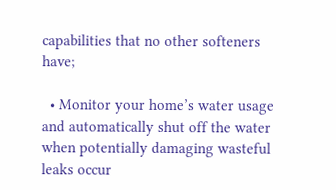capabilities that no other softeners have;

  • Monitor your home’s water usage and automatically shut off the water when potentially damaging wasteful leaks occur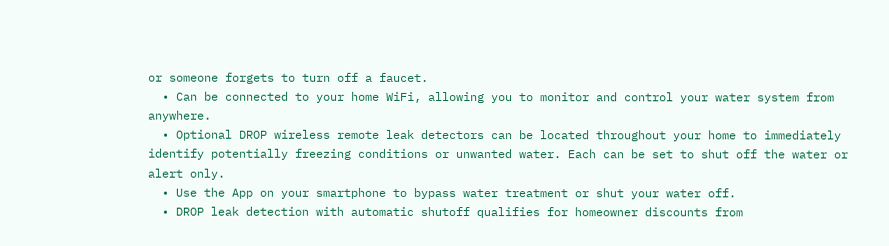or someone forgets to turn off a faucet.
  • Can be connected to your home WiFi, allowing you to monitor and control your water system from anywhere.
  • Optional DROP wireless remote leak detectors can be located throughout your home to immediately identify potentially freezing conditions or unwanted water. Each can be set to shut off the water or alert only.
  • Use the App on your smartphone to bypass water treatment or shut your water off.
  • DROP leak detection with automatic shutoff qualifies for homeowner discounts from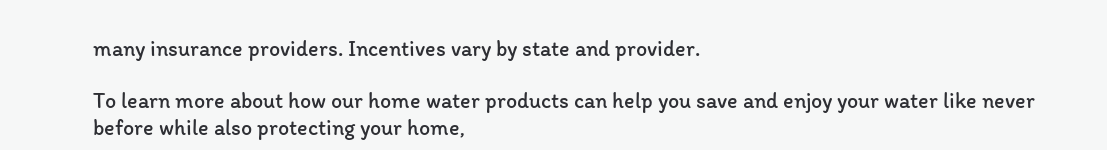many insurance providers. Incentives vary by state and provider.

To learn more about how our home water products can help you save and enjoy your water like never before while also protecting your home,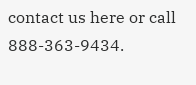contact us here or call 888-363-9434.